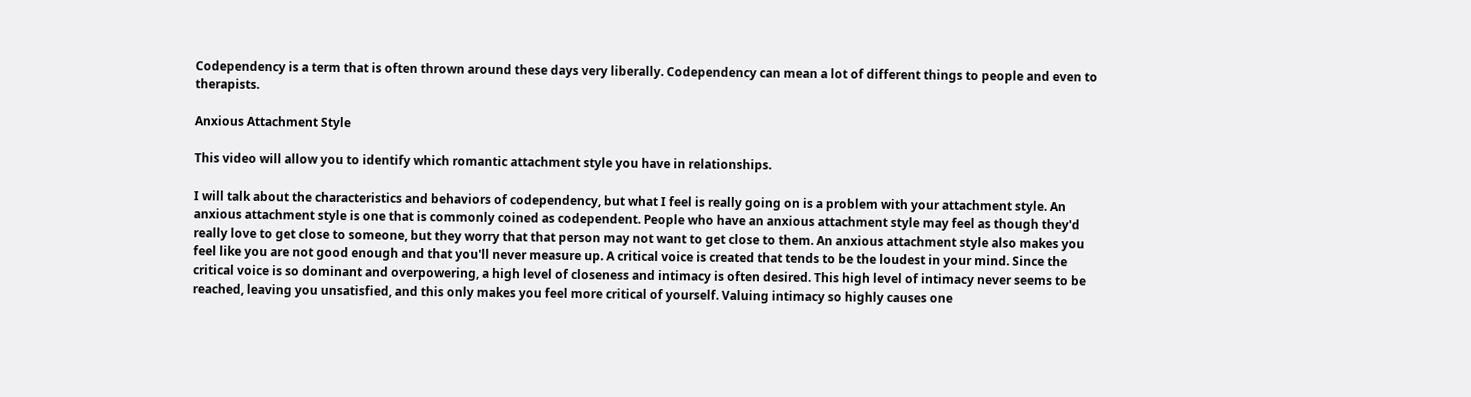Codependency is a term that is often thrown around these days very liberally. Codependency can mean a lot of different things to people and even to therapists.

Anxious Attachment Style

This video will allow you to identify which romantic attachment style you have in relationships.

I will talk about the characteristics and behaviors of codependency, but what I feel is really going on is a problem with your attachment style. An anxious attachment style is one that is commonly coined as codependent. People who have an anxious attachment style may feel as though they'd really love to get close to someone, but they worry that that person may not want to get close to them. An anxious attachment style also makes you feel like you are not good enough and that you'll never measure up. A critical voice is created that tends to be the loudest in your mind. Since the critical voice is so dominant and overpowering, a high level of closeness and intimacy is often desired. This high level of intimacy never seems to be reached, leaving you unsatisfied, and this only makes you feel more critical of yourself. Valuing intimacy so highly causes one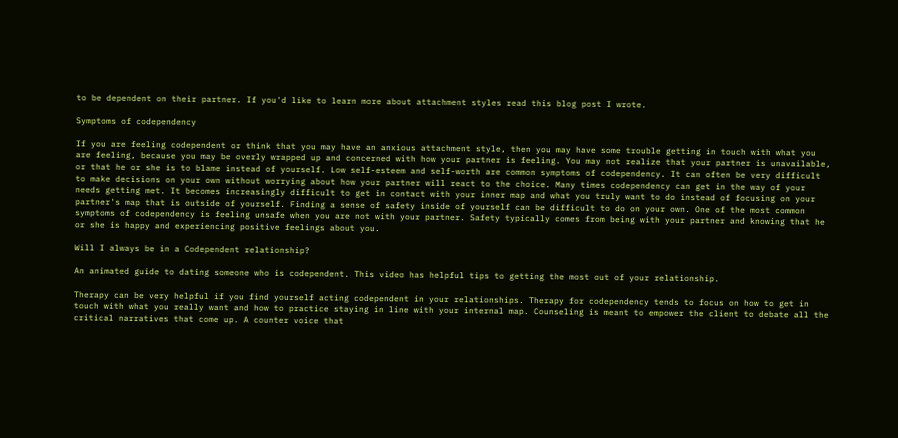to be dependent on their partner. If you'd like to learn more about attachment styles read this blog post I wrote.

Symptoms of codependency

If you are feeling codependent or think that you may have an anxious attachment style, then you may have some trouble getting in touch with what you are feeling, because you may be overly wrapped up and concerned with how your partner is feeling. You may not realize that your partner is unavailable, or that he or she is to blame instead of yourself. Low self-esteem and self-worth are common symptoms of codependency. It can often be very difficult to make decisions on your own without worrying about how your partner will react to the choice. Many times codependency can get in the way of your needs getting met. It becomes increasingly difficult to get in contact with your inner map and what you truly want to do instead of focusing on your partner's map that is outside of yourself. Finding a sense of safety inside of yourself can be difficult to do on your own. One of the most common symptoms of codependency is feeling unsafe when you are not with your partner. Safety typically comes from being with your partner and knowing that he or she is happy and experiencing positive feelings about you.

Will I always be in a Codependent relationship?

An animated guide to dating someone who is codependent. This video has helpful tips to getting the most out of your relationship.

Therapy can be very helpful if you find yourself acting codependent in your relationships. Therapy for codependency tends to focus on how to get in touch with what you really want and how to practice staying in line with your internal map. Counseling is meant to empower the client to debate all the critical narratives that come up. A counter voice that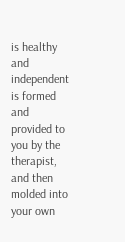is healthy and independent is formed and provided to you by the therapist, and then molded into your own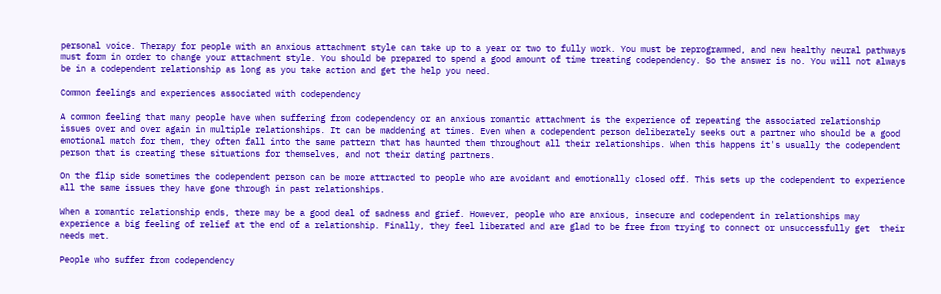personal voice. Therapy for people with an anxious attachment style can take up to a year or two to fully work. You must be reprogrammed, and new healthy neural pathways must form in order to change your attachment style. You should be prepared to spend a good amount of time treating codependency. So the answer is no. You will not always be in a codependent relationship as long as you take action and get the help you need.

Common feelings and experiences associated with codependency

A common feeling that many people have when suffering from codependency or an anxious romantic attachment is the experience of repeating the associated relationship issues over and over again in multiple relationships. It can be maddening at times. Even when a codependent person deliberately seeks out a partner who should be a good emotional match for them, they often fall into the same pattern that has haunted them throughout all their relationships. When this happens it's usually the codependent person that is creating these situations for themselves, and not their dating partners.

On the flip side sometimes the codependent person can be more attracted to people who are avoidant and emotionally closed off. This sets up the codependent to experience all the same issues they have gone through in past relationships.

When a romantic relationship ends, there may be a good deal of sadness and grief. However, people who are anxious, insecure and codependent in relationships may experience a big feeling of relief at the end of a relationship. Finally, they feel liberated and are glad to be free from trying to connect or unsuccessfully get  their needs met.

People who suffer from codependency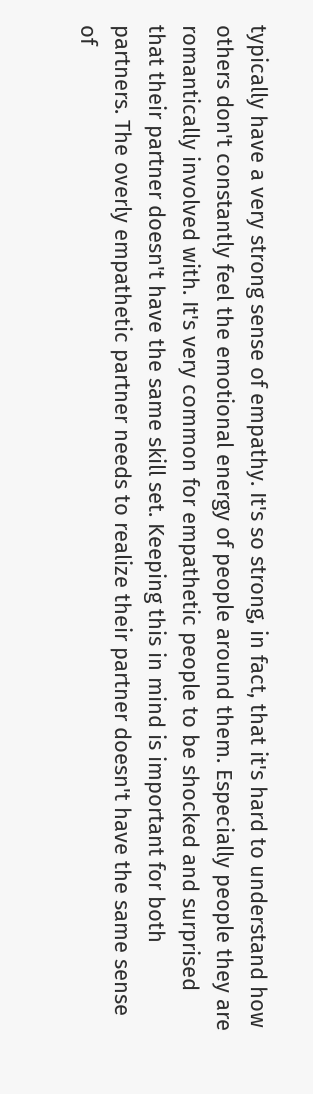typically have a very strong sense of empathy. It's so strong, in fact, that it's hard to understand how others don't constantly feel the emotional energy of people around them. Especially people they are romantically involved with. It's very common for empathetic people to be shocked and surprised that their partner doesn't have the same skill set. Keeping this in mind is important for both partners. The overly empathetic partner needs to realize their partner doesn't have the same sense of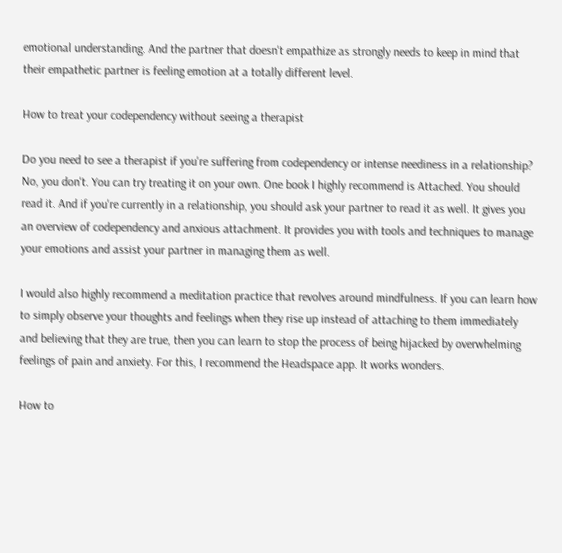emotional understanding. And the partner that doesn't empathize as strongly needs to keep in mind that their empathetic partner is feeling emotion at a totally different level.

How to treat your codependency without seeing a therapist

Do you need to see a therapist if you're suffering from codependency or intense neediness in a relationship? No, you don't. You can try treating it on your own. One book I highly recommend is Attached. You should read it. And if you're currently in a relationship, you should ask your partner to read it as well. It gives you an overview of codependency and anxious attachment. It provides you with tools and techniques to manage your emotions and assist your partner in managing them as well.

I would also highly recommend a meditation practice that revolves around mindfulness. If you can learn how to simply observe your thoughts and feelings when they rise up instead of attaching to them immediately and believing that they are true, then you can learn to stop the process of being hijacked by overwhelming feelings of pain and anxiety. For this, I recommend the Headspace app. It works wonders.

How to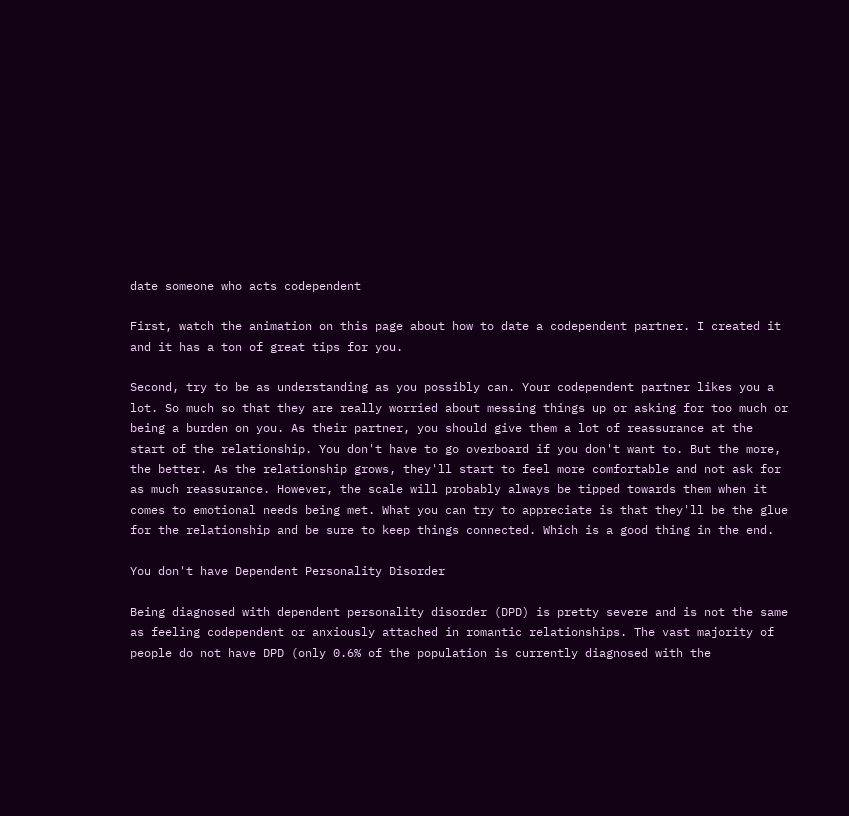date someone who acts codependent

First, watch the animation on this page about how to date a codependent partner. I created it and it has a ton of great tips for you.

Second, try to be as understanding as you possibly can. Your codependent partner likes you a lot. So much so that they are really worried about messing things up or asking for too much or being a burden on you. As their partner, you should give them a lot of reassurance at the start of the relationship. You don't have to go overboard if you don't want to. But the more, the better. As the relationship grows, they'll start to feel more comfortable and not ask for as much reassurance. However, the scale will probably always be tipped towards them when it comes to emotional needs being met. What you can try to appreciate is that they'll be the glue for the relationship and be sure to keep things connected. Which is a good thing in the end.

You don't have Dependent Personality Disorder

Being diagnosed with dependent personality disorder (DPD) is pretty severe and is not the same as feeling codependent or anxiously attached in romantic relationships. The vast majority of people do not have DPD (only 0.6% of the population is currently diagnosed with the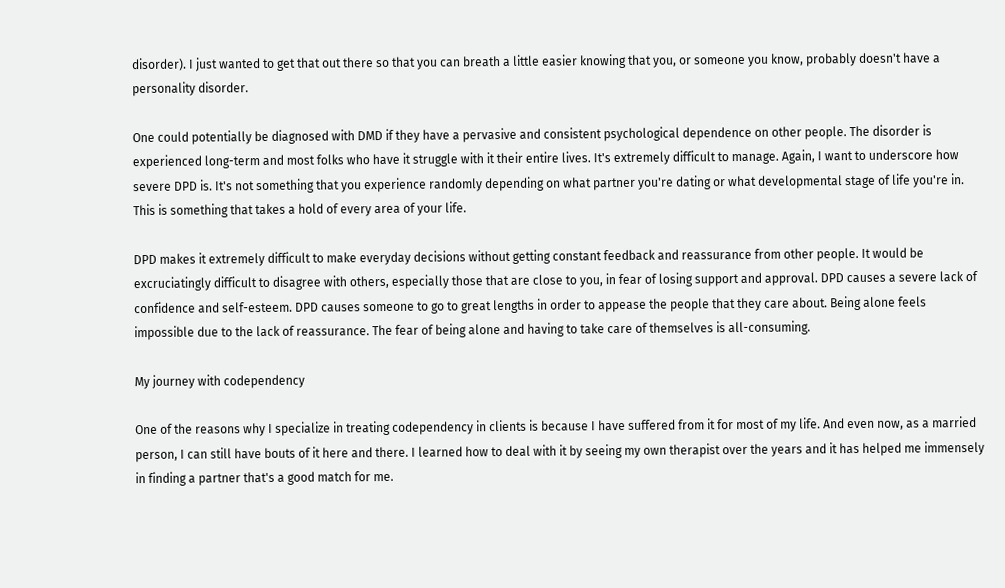disorder). I just wanted to get that out there so that you can breath a little easier knowing that you, or someone you know, probably doesn't have a personality disorder.

One could potentially be diagnosed with DMD if they have a pervasive and consistent psychological dependence on other people. The disorder is experienced long-term and most folks who have it struggle with it their entire lives. It's extremely difficult to manage. Again, I want to underscore how severe DPD is. It's not something that you experience randomly depending on what partner you're dating or what developmental stage of life you're in. This is something that takes a hold of every area of your life.

DPD makes it extremely difficult to make everyday decisions without getting constant feedback and reassurance from other people. It would be excruciatingly difficult to disagree with others, especially those that are close to you, in fear of losing support and approval. DPD causes a severe lack of confidence and self-esteem. DPD causes someone to go to great lengths in order to appease the people that they care about. Being alone feels impossible due to the lack of reassurance. The fear of being alone and having to take care of themselves is all-consuming.

My journey with codependency

One of the reasons why I specialize in treating codependency in clients is because I have suffered from it for most of my life. And even now, as a married person, I can still have bouts of it here and there. I learned how to deal with it by seeing my own therapist over the years and it has helped me immensely in finding a partner that's a good match for me.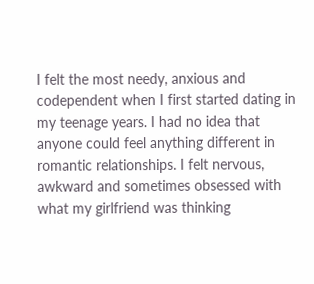I felt the most needy, anxious and codependent when I first started dating in my teenage years. I had no idea that anyone could feel anything different in romantic relationships. I felt nervous, awkward and sometimes obsessed with what my girlfriend was thinking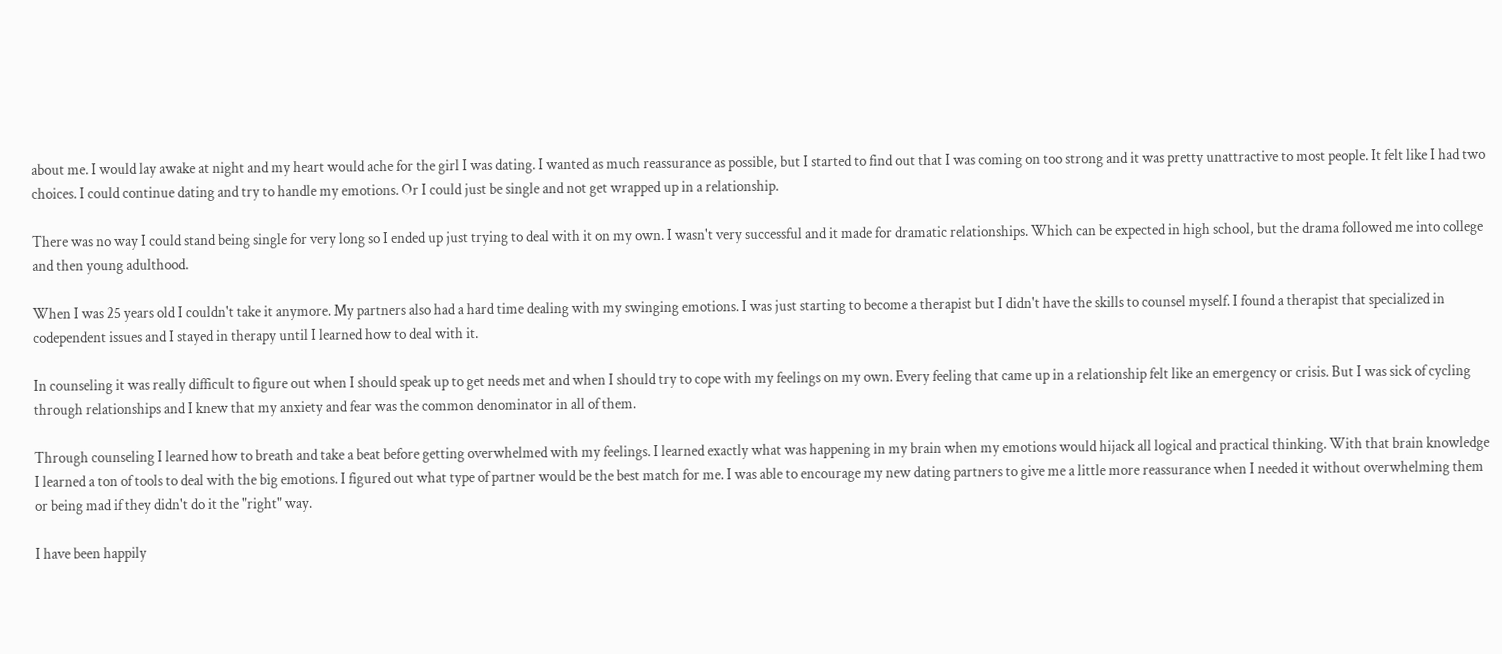about me. I would lay awake at night and my heart would ache for the girl I was dating. I wanted as much reassurance as possible, but I started to find out that I was coming on too strong and it was pretty unattractive to most people. It felt like I had two choices. I could continue dating and try to handle my emotions. Or I could just be single and not get wrapped up in a relationship.

There was no way I could stand being single for very long so I ended up just trying to deal with it on my own. I wasn't very successful and it made for dramatic relationships. Which can be expected in high school, but the drama followed me into college and then young adulthood.

When I was 25 years old I couldn't take it anymore. My partners also had a hard time dealing with my swinging emotions. I was just starting to become a therapist but I didn't have the skills to counsel myself. I found a therapist that specialized in codependent issues and I stayed in therapy until I learned how to deal with it.

In counseling it was really difficult to figure out when I should speak up to get needs met and when I should try to cope with my feelings on my own. Every feeling that came up in a relationship felt like an emergency or crisis. But I was sick of cycling through relationships and I knew that my anxiety and fear was the common denominator in all of them.

Through counseling I learned how to breath and take a beat before getting overwhelmed with my feelings. I learned exactly what was happening in my brain when my emotions would hijack all logical and practical thinking. With that brain knowledge I learned a ton of tools to deal with the big emotions. I figured out what type of partner would be the best match for me. I was able to encourage my new dating partners to give me a little more reassurance when I needed it without overwhelming them or being mad if they didn't do it the "right" way.

I have been happily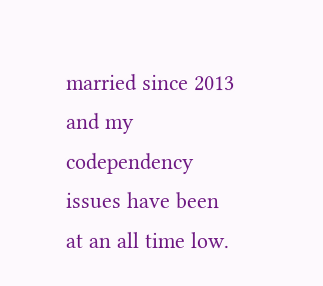married since 2013 and my codependency issues have been at an all time low.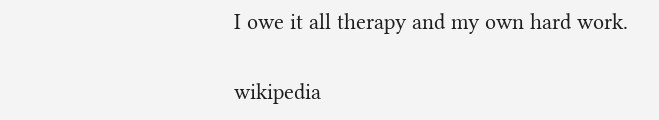I owe it all therapy and my own hard work.

wikipedia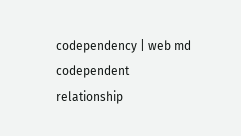codependency | web md codependent relationship